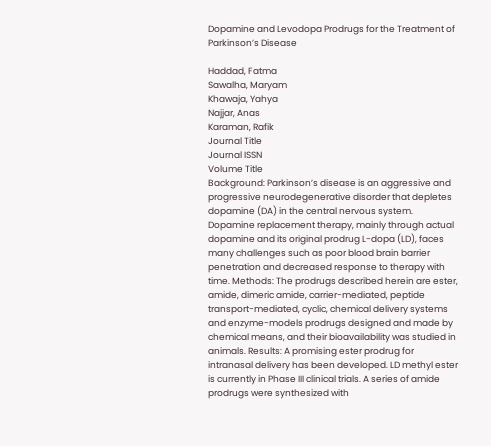Dopamine and Levodopa Prodrugs for the Treatment of Parkinson’s Disease

Haddad, Fatma
Sawalha, Maryam
Khawaja, Yahya
Najjar, Anas
Karaman, Rafik
Journal Title
Journal ISSN
Volume Title
Background: Parkinson’s disease is an aggressive and progressive neurodegenerative disorder that depletes dopamine (DA) in the central nervous system. Dopamine replacement therapy, mainly through actual dopamine and its original prodrug L-dopa (LD), faces many challenges such as poor blood brain barrier penetration and decreased response to therapy with time. Methods: The prodrugs described herein are ester, amide, dimeric amide, carrier-mediated, peptide transport-mediated, cyclic, chemical delivery systems and enzyme-models prodrugs designed and made by chemical means, and their bioavailability was studied in animals. Results: A promising ester prodrug for intranasal delivery has been developed. LD methyl ester is currently in Phase III clinical trials. A series of amide prodrugs were synthesized with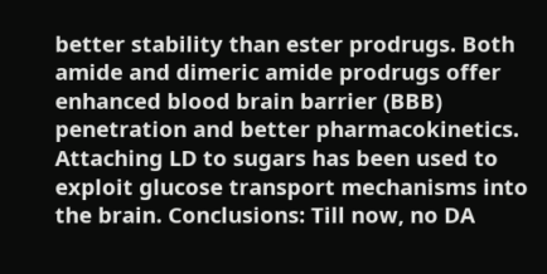better stability than ester prodrugs. Both amide and dimeric amide prodrugs offer enhanced blood brain barrier (BBB) penetration and better pharmacokinetics. Attaching LD to sugars has been used to exploit glucose transport mechanisms into the brain. Conclusions: Till now, no DA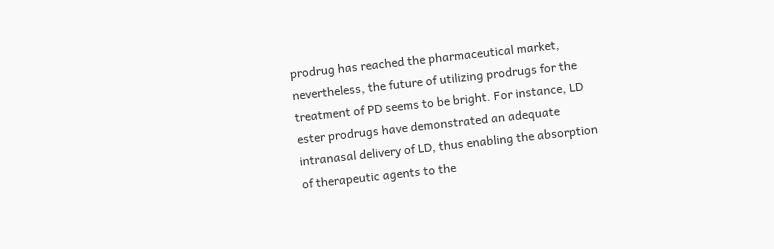prodrug has reached the pharmaceutical market, nevertheless, the future of utilizing prodrugs for the treatment of PD seems to be bright. For instance, LD ester prodrugs have demonstrated an adequate intranasal delivery of LD, thus enabling the absorption of therapeutic agents to the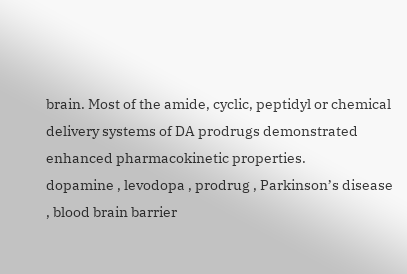brain. Most of the amide, cyclic, peptidyl or chemical delivery systems of DA prodrugs demonstrated enhanced pharmacokinetic properties.
dopamine , levodopa , prodrug , Parkinson’s disease , blood brain barrier